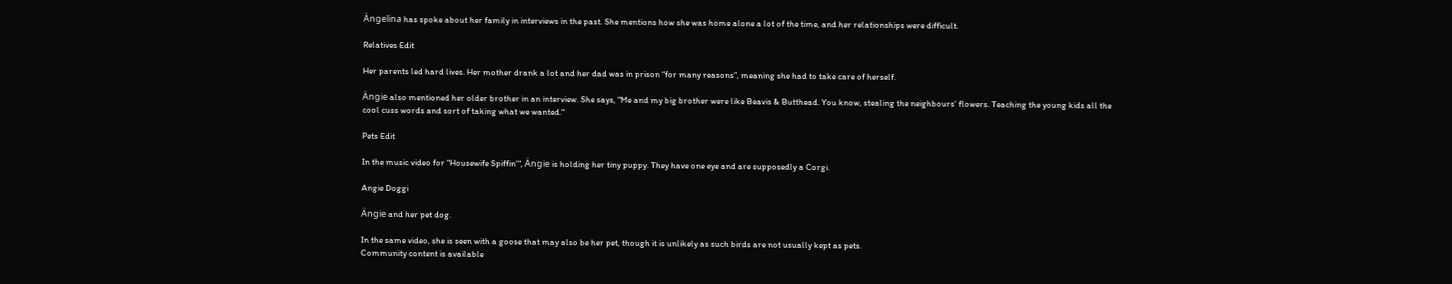Ängelina has spoke about her family in interviews in the past. She mentions how she was home alone a lot of the time, and her relationships were difficult.

Relatives Edit

Her parents led hard lives. Her mother drank a lot and her dad was in prison “for many reasons”, meaning she had to take care of herself.

Ängie also mentioned her older brother in an interview. She says, "Me and my big brother were like Beavis & Butthead. You know, stealing the neighbours' flowers. Teaching the young kids all the cool cuss words and sort of taking what we wanted."

Pets Edit

In the music video for "Housewife Spiffin'", Ängie is holding her tiny puppy. They have one eye and are supposedly a Corgi.

Angie Doggi

Ängie and her pet dog.

In the same video, she is seen with a goose that may also be her pet, though it is unlikely as such birds are not usually kept as pets.
Community content is available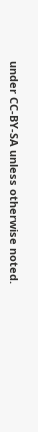under CC-BY-SA unless otherwise noted.